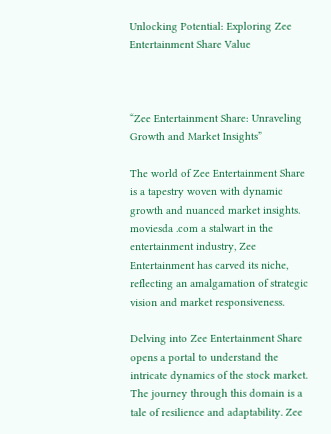Unlocking Potential: Exploring Zee Entertainment Share Value



“Zee Entertainment Share: Unraveling Growth and Market Insights”

The world of Zee Entertainment Share is a tapestry woven with dynamic growth and nuanced market insights. moviesda .com a stalwart in the entertainment industry, Zee Entertainment has carved its niche, reflecting an amalgamation of strategic vision and market responsiveness.

Delving into Zee Entertainment Share opens a portal to understand the intricate dynamics of the stock market. The journey through this domain is a tale of resilience and adaptability. Zee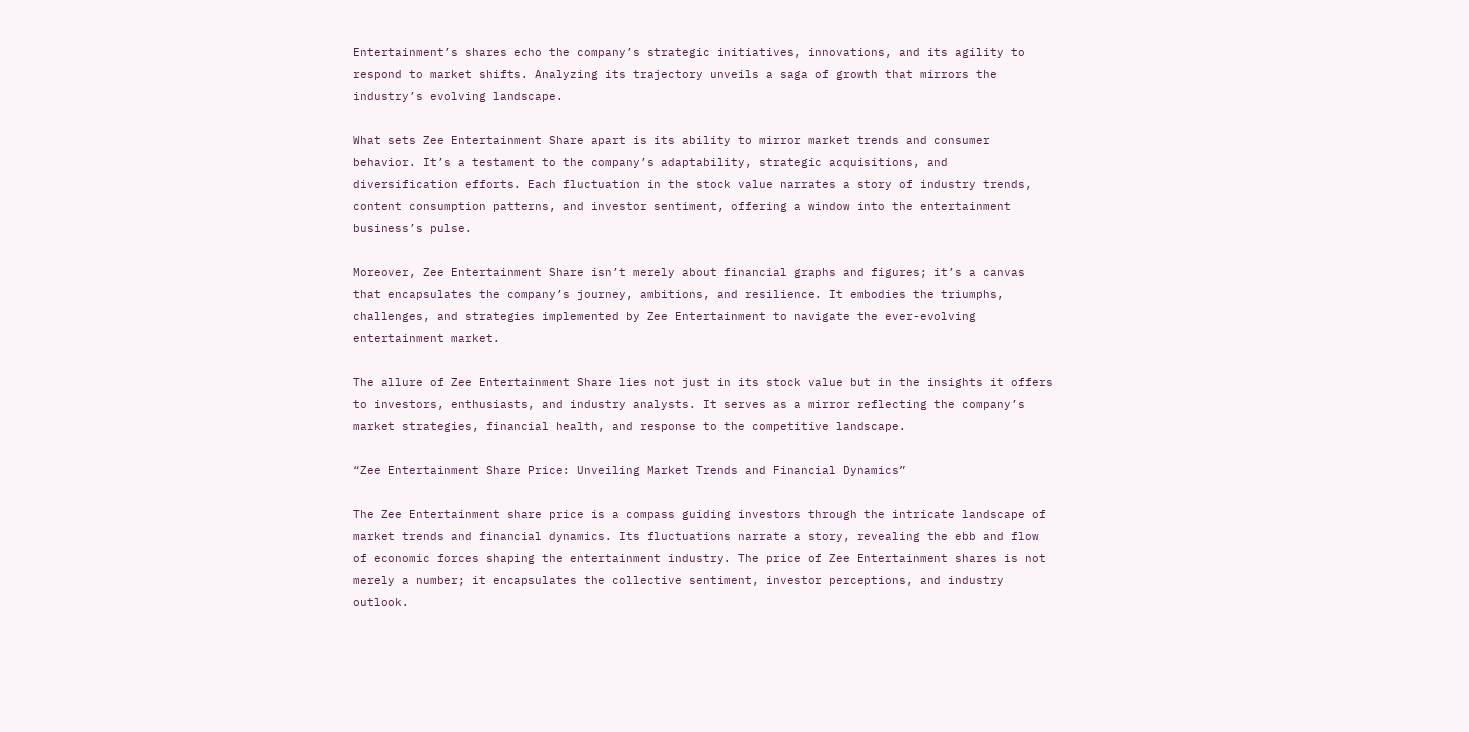Entertainment’s shares echo the company’s strategic initiatives, innovations, and its agility to respond to market shifts. Analyzing its trajectory unveils a saga of growth that mirrors the industry’s evolving landscape.

What sets Zee Entertainment Share apart is its ability to mirror market trends and consumer behavior. It’s a testament to the company’s adaptability, strategic acquisitions, and diversification efforts. Each fluctuation in the stock value narrates a story of industry trends, content consumption patterns, and investor sentiment, offering a window into the entertainment business’s pulse.

Moreover, Zee Entertainment Share isn’t merely about financial graphs and figures; it’s a canvas that encapsulates the company’s journey, ambitions, and resilience. It embodies the triumphs, challenges, and strategies implemented by Zee Entertainment to navigate the ever-evolving entertainment market.

The allure of Zee Entertainment Share lies not just in its stock value but in the insights it offers to investors, enthusiasts, and industry analysts. It serves as a mirror reflecting the company’s market strategies, financial health, and response to the competitive landscape.

“Zee Entertainment Share Price: Unveiling Market Trends and Financial Dynamics”

The Zee Entertainment share price is a compass guiding investors through the intricate landscape of market trends and financial dynamics. Its fluctuations narrate a story, revealing the ebb and flow of economic forces shaping the entertainment industry. The price of Zee Entertainment shares is not merely a number; it encapsulates the collective sentiment, investor perceptions, and industry outlook.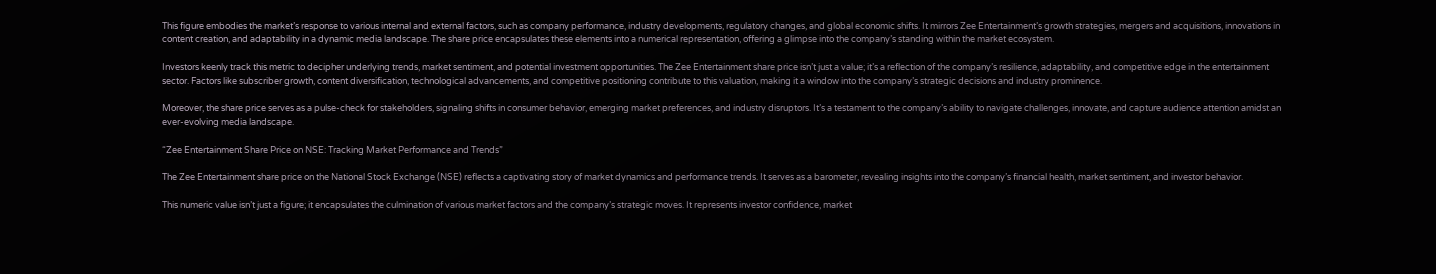This figure embodies the market’s response to various internal and external factors, such as company performance, industry developments, regulatory changes, and global economic shifts. It mirrors Zee Entertainment’s growth strategies, mergers and acquisitions, innovations in content creation, and adaptability in a dynamic media landscape. The share price encapsulates these elements into a numerical representation, offering a glimpse into the company’s standing within the market ecosystem.

Investors keenly track this metric to decipher underlying trends, market sentiment, and potential investment opportunities. The Zee Entertainment share price isn’t just a value; it’s a reflection of the company’s resilience, adaptability, and competitive edge in the entertainment sector. Factors like subscriber growth, content diversification, technological advancements, and competitive positioning contribute to this valuation, making it a window into the company’s strategic decisions and industry prominence.

Moreover, the share price serves as a pulse-check for stakeholders, signaling shifts in consumer behavior, emerging market preferences, and industry disruptors. It’s a testament to the company’s ability to navigate challenges, innovate, and capture audience attention amidst an ever-evolving media landscape.

“Zee Entertainment Share Price on NSE: Tracking Market Performance and Trends”

The Zee Entertainment share price on the National Stock Exchange (NSE) reflects a captivating story of market dynamics and performance trends. It serves as a barometer, revealing insights into the company’s financial health, market sentiment, and investor behavior.

This numeric value isn’t just a figure; it encapsulates the culmination of various market factors and the company’s strategic moves. It represents investor confidence, market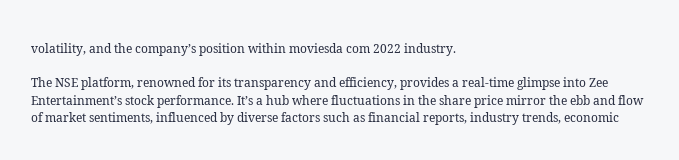volatility, and the company’s position within moviesda com 2022 industry.

The NSE platform, renowned for its transparency and efficiency, provides a real-time glimpse into Zee Entertainment’s stock performance. It’s a hub where fluctuations in the share price mirror the ebb and flow of market sentiments, influenced by diverse factors such as financial reports, industry trends, economic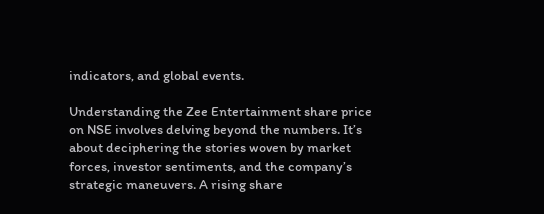indicators, and global events.

Understanding the Zee Entertainment share price on NSE involves delving beyond the numbers. It’s about deciphering the stories woven by market forces, investor sentiments, and the company’s strategic maneuvers. A rising share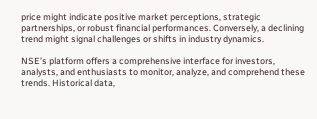price might indicate positive market perceptions, strategic partnerships, or robust financial performances. Conversely, a declining trend might signal challenges or shifts in industry dynamics.

NSE’s platform offers a comprehensive interface for investors, analysts, and enthusiasts to monitor, analyze, and comprehend these trends. Historical data,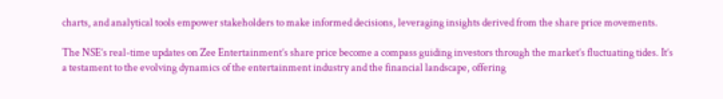charts, and analytical tools empower stakeholders to make informed decisions, leveraging insights derived from the share price movements.

The NSE’s real-time updates on Zee Entertainment’s share price become a compass guiding investors through the market’s fluctuating tides. It’s a testament to the evolving dynamics of the entertainment industry and the financial landscape, offering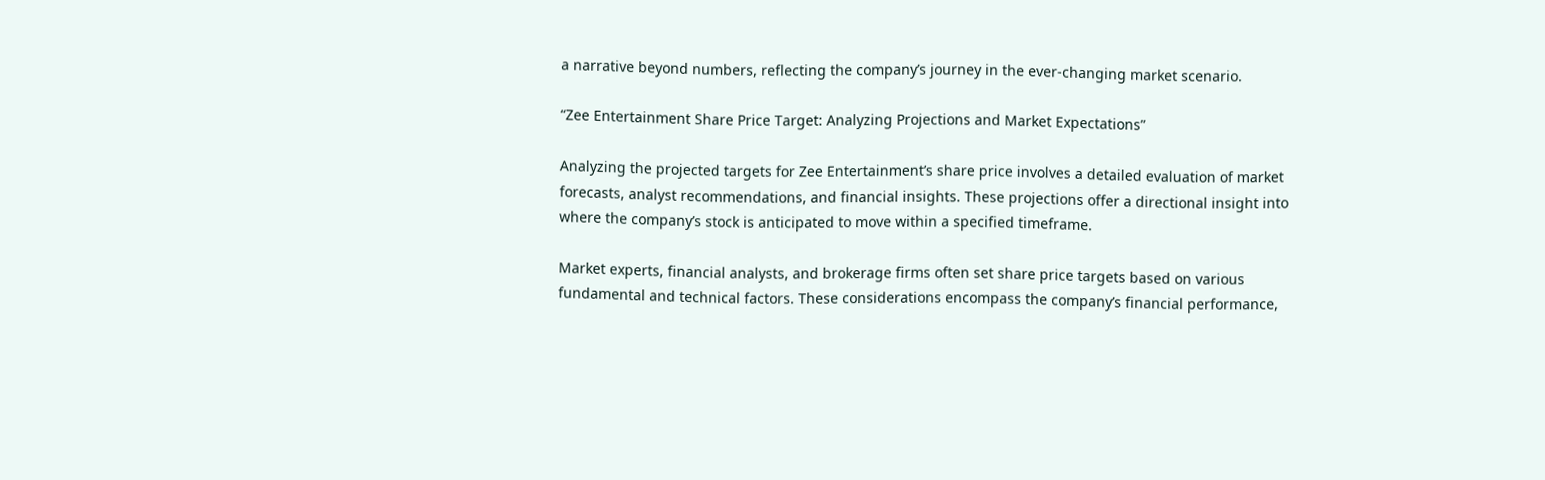a narrative beyond numbers, reflecting the company’s journey in the ever-changing market scenario.

“Zee Entertainment Share Price Target: Analyzing Projections and Market Expectations”

Analyzing the projected targets for Zee Entertainment’s share price involves a detailed evaluation of market forecasts, analyst recommendations, and financial insights. These projections offer a directional insight into where the company’s stock is anticipated to move within a specified timeframe.

Market experts, financial analysts, and brokerage firms often set share price targets based on various fundamental and technical factors. These considerations encompass the company’s financial performance,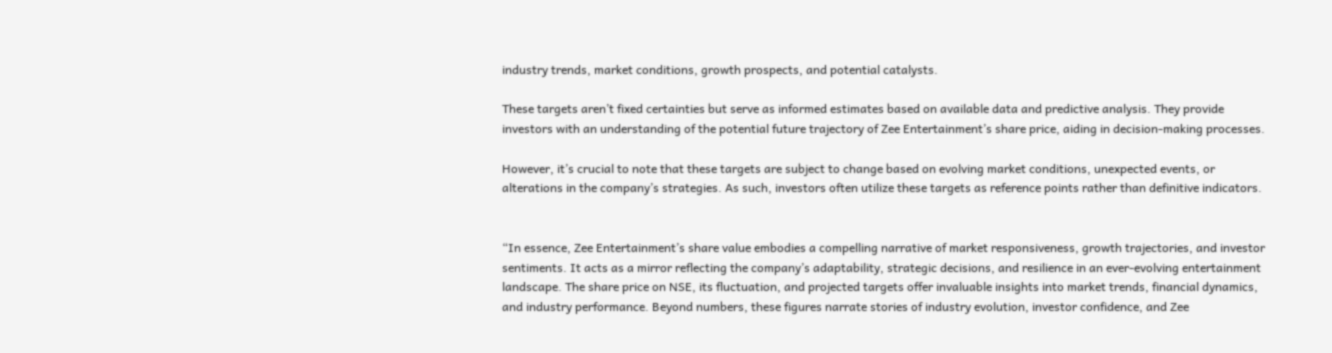industry trends, market conditions, growth prospects, and potential catalysts.

These targets aren’t fixed certainties but serve as informed estimates based on available data and predictive analysis. They provide investors with an understanding of the potential future trajectory of Zee Entertainment’s share price, aiding in decision-making processes.

However, it’s crucial to note that these targets are subject to change based on evolving market conditions, unexpected events, or alterations in the company’s strategies. As such, investors often utilize these targets as reference points rather than definitive indicators.


“In essence, Zee Entertainment’s share value embodies a compelling narrative of market responsiveness, growth trajectories, and investor sentiments. It acts as a mirror reflecting the company’s adaptability, strategic decisions, and resilience in an ever-evolving entertainment landscape. The share price on NSE, its fluctuation, and projected targets offer invaluable insights into market trends, financial dynamics, and industry performance. Beyond numbers, these figures narrate stories of industry evolution, investor confidence, and Zee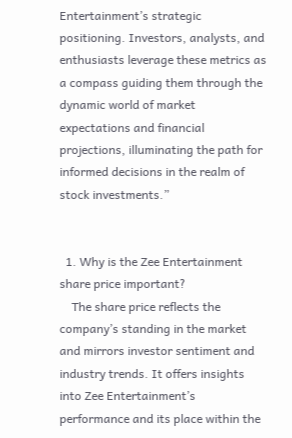Entertainment’s strategic positioning. Investors, analysts, and enthusiasts leverage these metrics as a compass guiding them through the dynamic world of market expectations and financial projections, illuminating the path for informed decisions in the realm of stock investments.”


  1. Why is the Zee Entertainment share price important?
    The share price reflects the company’s standing in the market and mirrors investor sentiment and industry trends. It offers insights into Zee Entertainment’s performance and its place within the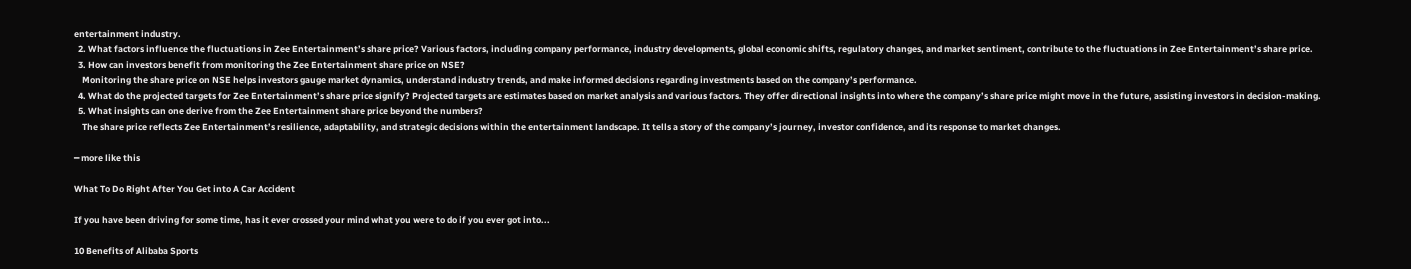entertainment industry.
  2. What factors influence the fluctuations in Zee Entertainment’s share price? Various factors, including company performance, industry developments, global economic shifts, regulatory changes, and market sentiment, contribute to the fluctuations in Zee Entertainment’s share price.
  3. How can investors benefit from monitoring the Zee Entertainment share price on NSE?
    Monitoring the share price on NSE helps investors gauge market dynamics, understand industry trends, and make informed decisions regarding investments based on the company’s performance.
  4. What do the projected targets for Zee Entertainment’s share price signify? Projected targets are estimates based on market analysis and various factors. They offer directional insights into where the company’s share price might move in the future, assisting investors in decision-making.
  5. What insights can one derive from the Zee Entertainment share price beyond the numbers?
    The share price reflects Zee Entertainment’s resilience, adaptability, and strategic decisions within the entertainment landscape. It tells a story of the company’s journey, investor confidence, and its response to market changes.

━ more like this

What To Do Right After You Get into A Car Accident

If you have been driving for some time, has it ever crossed your mind what you were to do if you ever got into...

10 Benefits of Alibaba Sports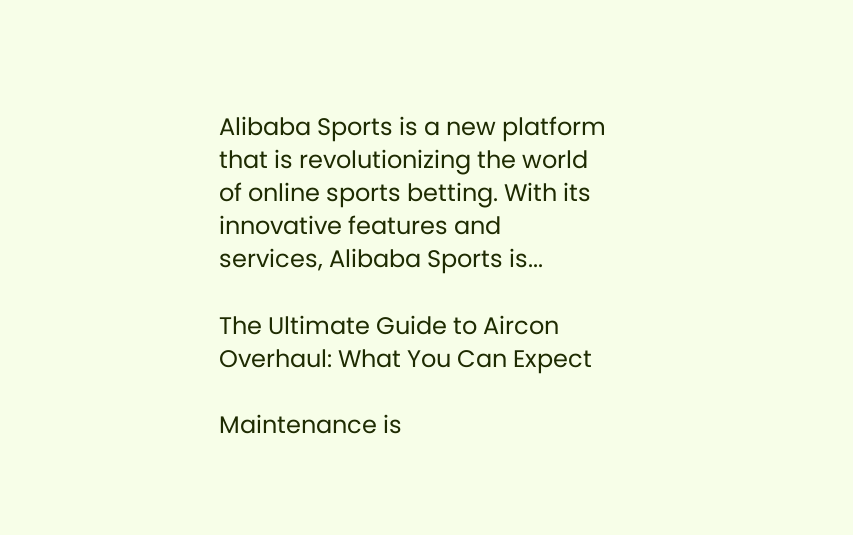Alibaba Sports is a new platform that is revolutionizing the world of online sports betting. With its innovative features and services, Alibaba Sports is...

The Ultimate Guide to Aircon Overhaul: What You Can Expect

Maintenance is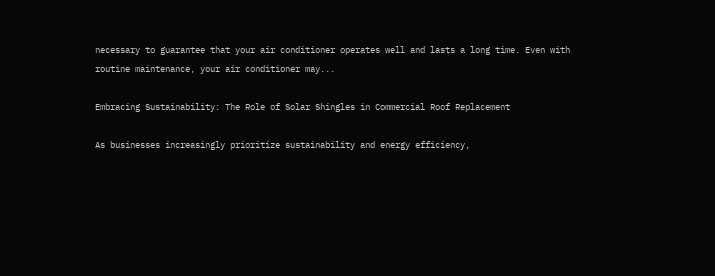necessary to guarantee that your air conditioner operates well and lasts a long time. Even with routine maintenance, your air conditioner may...

Embracing Sustainability: The Role of Solar Shingles in Commercial Roof Replacement

As businesses increasingly prioritize sustainability and energy efficiency,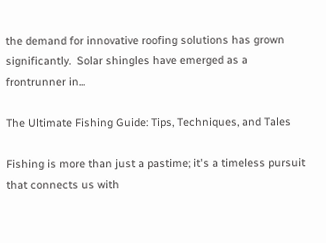the demand for innovative roofing solutions has grown significantly.  Solar shingles have emerged as a frontrunner in...

The Ultimate Fishing Guide: Tips, Techniques, and Tales

Fishing is more than just a pastime; it's a timeless pursuit that connects us with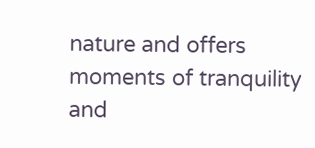nature and offers moments of tranquility and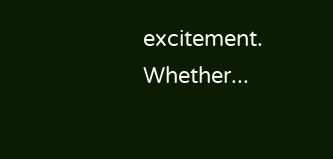excitement. Whether...